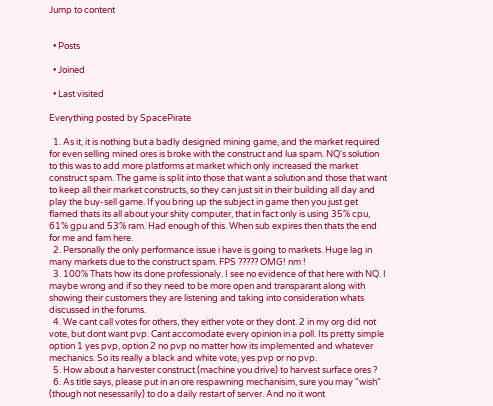Jump to content


  • Posts

  • Joined

  • Last visited

Everything posted by SpacePirate

  1. As it, it is nothing but a badly designed mining game, and the market required for even selling mined ores is broke with the construct and lua spam. NQ's solution to this was to add more platforms at market which only increased the market construct spam. The game is split into those that want a solution and those that want to keep all their market constructs, so they can just sit in their building all day and play the buy-sell game. If you bring up the subject in game then you just get flamed thats its all about your shity computer, that in fact only is using 35% cpu, 61% gpu and 53% ram. Had enough of this. When sub expires then thats the end for me and fam here.
  2. Personally the only performance issue i have is going to markets. Huge lag in many markets due to the construct spam. FPS ????? OMG! nm !
  3. 100% Thats how its done professionaly. I see no evidence of that here with NQ. I maybe wrong and if so they need to be more open and transparant along with showing their customers they are listening and taking into consideration whats discussed in the forums.
  4. We cant call votes for others, they either vote or they dont. 2 in my org did not vote, but dont want pvp. Cant accomodate every opinion in a poll. Its pretty simple option 1 yes pvp, option 2 no pvp no matter how its implemented and whatever mechanics. So its really a black and white vote, yes pvp or no pvp.
  5. How about a harvester construct (machine you drive) to harvest surface ores ?
  6. As title says, please put in an ore respawning mechanisim, sure you may "wish" (though not nesessarily) to do a daily restart of server. And no it wont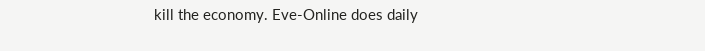kill the economy. Eve-Online does daily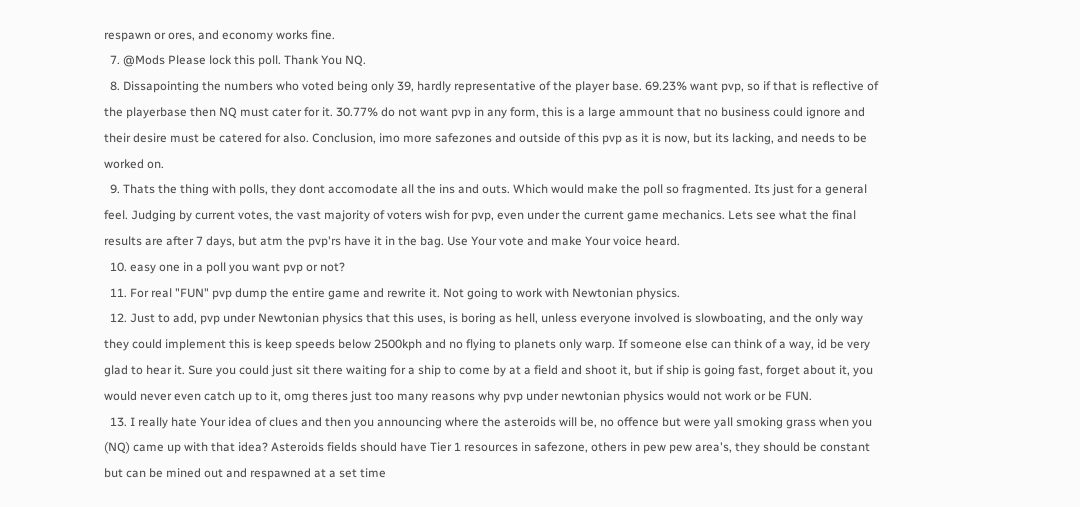respawn or ores, and economy works fine.
  7. @Mods Please lock this poll. Thank You NQ.
  8. Dissapointing the numbers who voted being only 39, hardly representative of the player base. 69.23% want pvp, so if that is reflective of the playerbase then NQ must cater for it. 30.77% do not want pvp in any form, this is a large ammount that no business could ignore and their desire must be catered for also. Conclusion, imo more safezones and outside of this pvp as it is now, but its lacking, and needs to be worked on.
  9. Thats the thing with polls, they dont accomodate all the ins and outs. Which would make the poll so fragmented. Its just for a general feel. Judging by current votes, the vast majority of voters wish for pvp, even under the current game mechanics. Lets see what the final results are after 7 days, but atm the pvp'rs have it in the bag. Use Your vote and make Your voice heard.
  10. easy one in a poll you want pvp or not?
  11. For real "FUN" pvp dump the entire game and rewrite it. Not going to work with Newtonian physics.
  12. Just to add, pvp under Newtonian physics that this uses, is boring as hell, unless everyone involved is slowboating, and the only way they could implement this is keep speeds below 2500kph and no flying to planets only warp. If someone else can think of a way, id be very glad to hear it. Sure you could just sit there waiting for a ship to come by at a field and shoot it, but if ship is going fast, forget about it, you would never even catch up to it, omg theres just too many reasons why pvp under newtonian physics would not work or be FUN.
  13. I really hate Your idea of clues and then you announcing where the asteroids will be, no offence but were yall smoking grass when you (NQ) came up with that idea? Asteroids fields should have Tier 1 resources in safezone, others in pew pew area's, they should be constant but can be mined out and respawned at a set time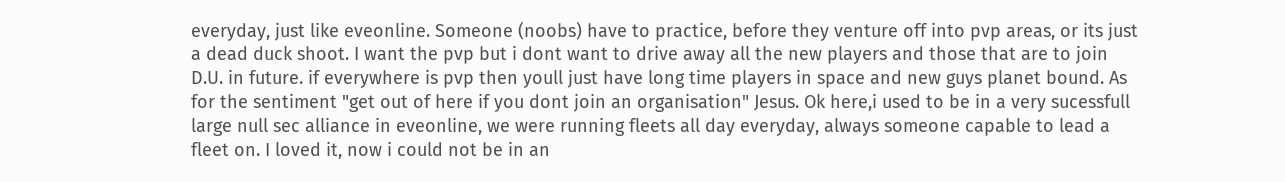everyday, just like eveonline. Someone (noobs) have to practice, before they venture off into pvp areas, or its just a dead duck shoot. I want the pvp but i dont want to drive away all the new players and those that are to join D.U. in future. if everywhere is pvp then youll just have long time players in space and new guys planet bound. As for the sentiment "get out of here if you dont join an organisation" Jesus. Ok here,i used to be in a very sucessfull large null sec alliance in eveonline, we were running fleets all day everyday, always someone capable to lead a fleet on. I loved it, now i could not be in an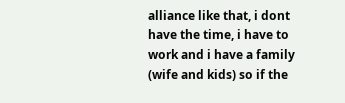alliance like that, i dont have the time, i have to work and i have a family (wife and kids) so if the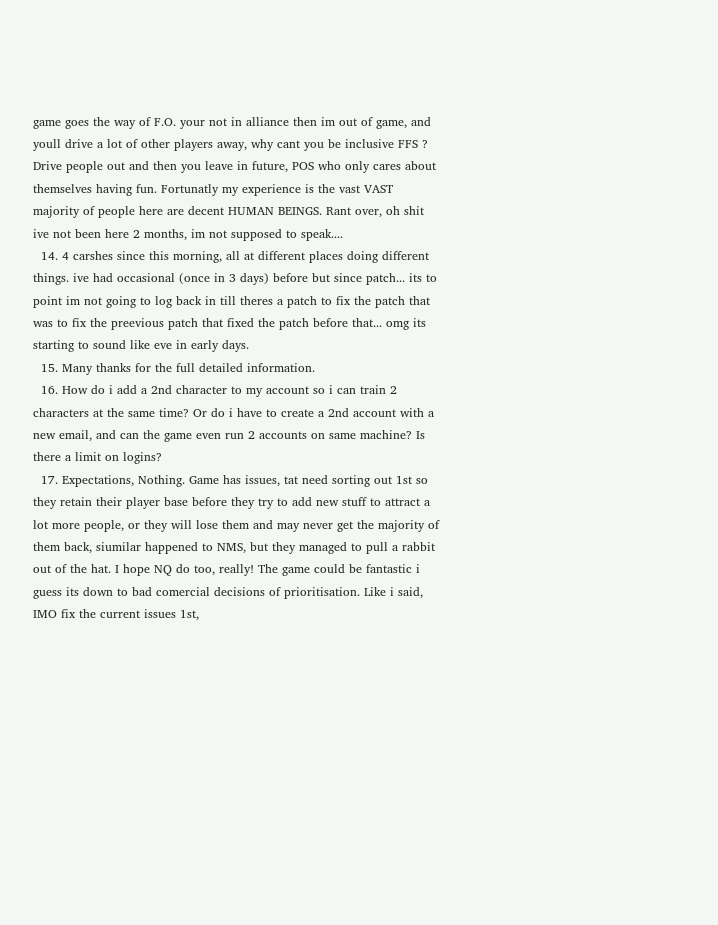game goes the way of F.O. your not in alliance then im out of game, and youll drive a lot of other players away, why cant you be inclusive FFS ? Drive people out and then you leave in future, POS who only cares about themselves having fun. Fortunatly my experience is the vast VAST majority of people here are decent HUMAN BEINGS. Rant over, oh shit ive not been here 2 months, im not supposed to speak....
  14. 4 carshes since this morning, all at different places doing different things. ive had occasional (once in 3 days) before but since patch... its to point im not going to log back in till theres a patch to fix the patch that was to fix the preevious patch that fixed the patch before that... omg its starting to sound like eve in early days.
  15. Many thanks for the full detailed information.
  16. How do i add a 2nd character to my account so i can train 2 characters at the same time? Or do i have to create a 2nd account with a new email, and can the game even run 2 accounts on same machine? Is there a limit on logins?
  17. Expectations, Nothing. Game has issues, tat need sorting out 1st so they retain their player base before they try to add new stuff to attract a lot more people, or they will lose them and may never get the majority of them back, siumilar happened to NMS, but they managed to pull a rabbit out of the hat. I hope NQ do too, really! The game could be fantastic i guess its down to bad comercial decisions of prioritisation. Like i said, IMO fix the current issues 1st,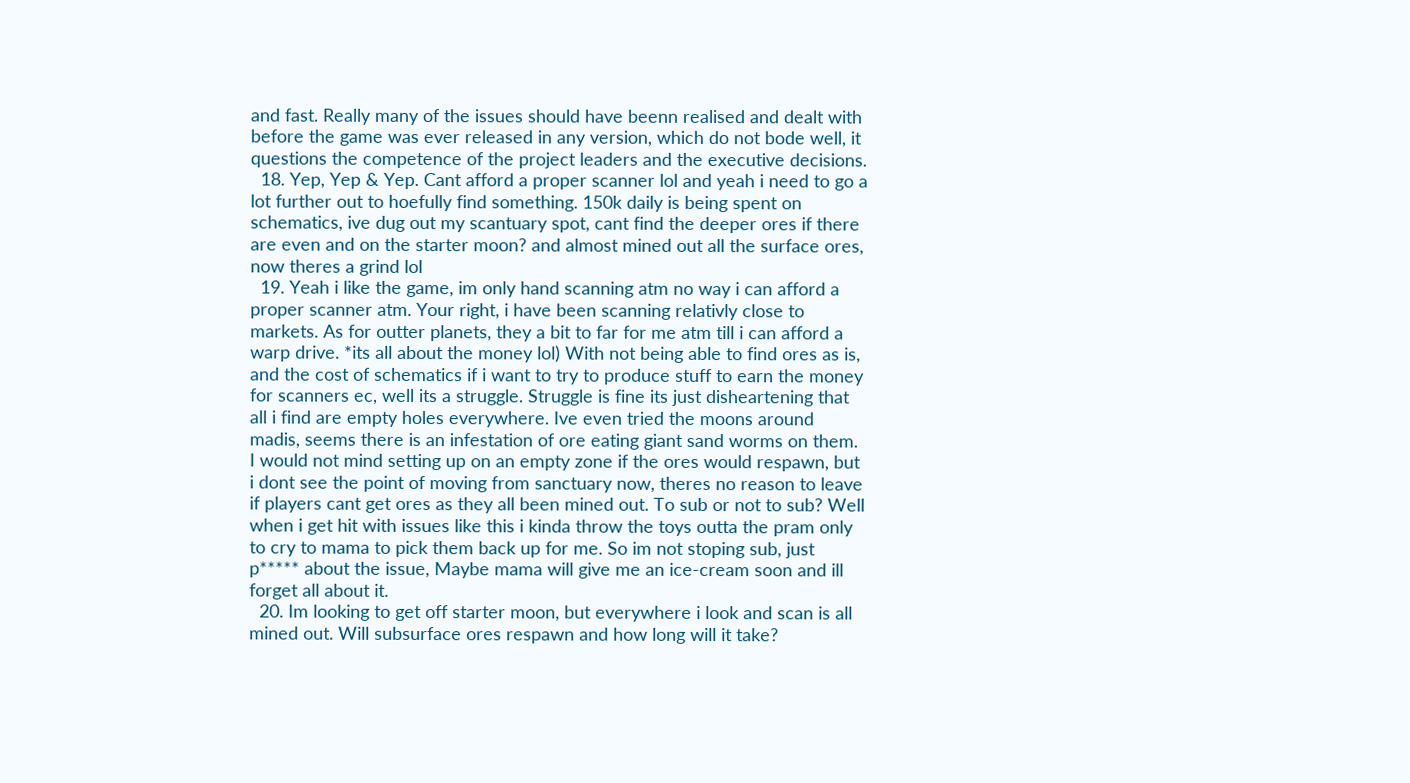and fast. Really many of the issues should have beenn realised and dealt with before the game was ever released in any version, which do not bode well, it questions the competence of the project leaders and the executive decisions.
  18. Yep, Yep & Yep. Cant afford a proper scanner lol and yeah i need to go a lot further out to hoefully find something. 150k daily is being spent on schematics, ive dug out my scantuary spot, cant find the deeper ores if there are even and on the starter moon? and almost mined out all the surface ores, now theres a grind lol
  19. Yeah i like the game, im only hand scanning atm no way i can afford a proper scanner atm. Your right, i have been scanning relativly close to markets. As for outter planets, they a bit to far for me atm till i can afford a warp drive. *its all about the money lol) With not being able to find ores as is, and the cost of schematics if i want to try to produce stuff to earn the money for scanners ec, well its a struggle. Struggle is fine its just disheartening that all i find are empty holes everywhere. Ive even tried the moons around madis, seems there is an infestation of ore eating giant sand worms on them. I would not mind setting up on an empty zone if the ores would respawn, but i dont see the point of moving from sanctuary now, theres no reason to leave if players cant get ores as they all been mined out. To sub or not to sub? Well when i get hit with issues like this i kinda throw the toys outta the pram only to cry to mama to pick them back up for me. So im not stoping sub, just p***** about the issue, Maybe mama will give me an ice-cream soon and ill forget all about it.
  20. Im looking to get off starter moon, but everywhere i look and scan is all mined out. Will subsurface ores respawn and how long will it take?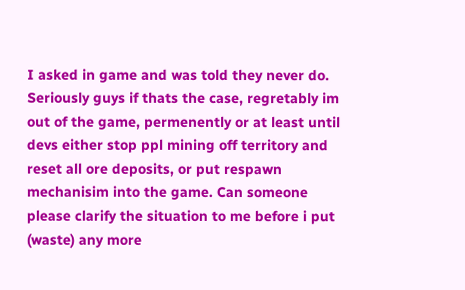I asked in game and was told they never do. Seriously guys if thats the case, regretably im out of the game, permenently or at least until devs either stop ppl mining off territory and reset all ore deposits, or put respawn mechanisim into the game. Can someone please clarify the situation to me before i put (waste) any more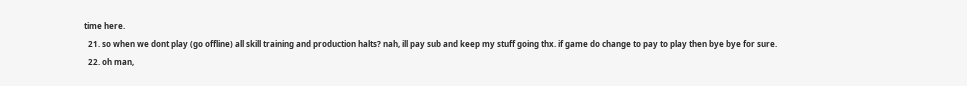time here.
  21. so when we dont play (go offline) all skill training and production halts? nah, ill pay sub and keep my stuff going thx. if game do change to pay to play then bye bye for sure.
  22. oh man,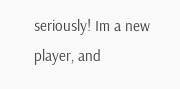seriously! Im a new player, and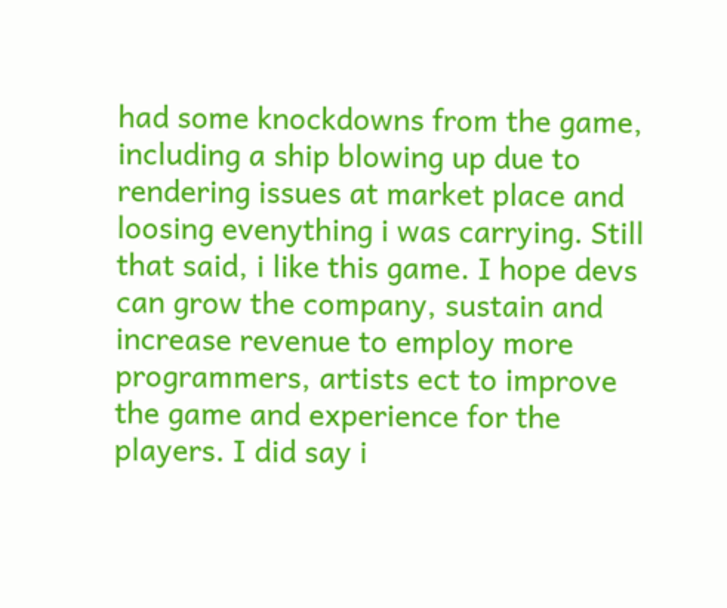had some knockdowns from the game, including a ship blowing up due to rendering issues at market place and loosing evenything i was carrying. Still that said, i like this game. I hope devs can grow the company, sustain and increase revenue to employ more programmers, artists ect to improve the game and experience for the players. I did say i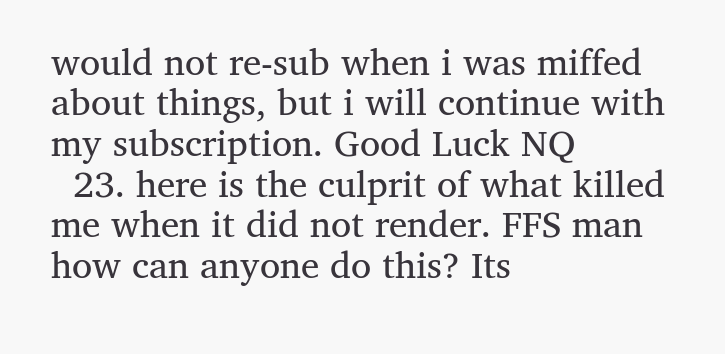would not re-sub when i was miffed about things, but i will continue with my subscription. Good Luck NQ
  23. here is the culprit of what killed me when it did not render. FFS man how can anyone do this? Its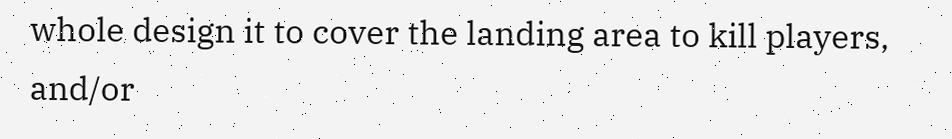whole design it to cover the landing area to kill players, and/or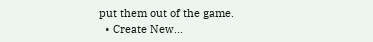put them out of the game.
  • Create New...